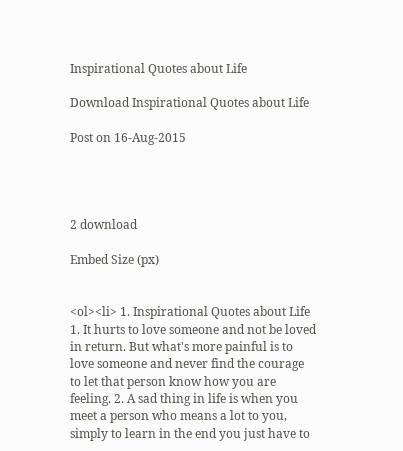Inspirational Quotes about Life

Download Inspirational Quotes about Life

Post on 16-Aug-2015




2 download

Embed Size (px)


<ol><li> 1. Inspirational Quotes about Life 1. It hurts to love someone and not be loved in return. But what's more painful is to love someone and never find the courage to let that person know how you are feeling. 2. A sad thing in life is when you meet a person who means a lot to you, simply to learn in the end you just have to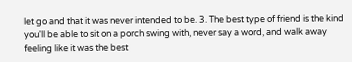let go and that it was never intended to be. 3. The best type of friend is the kind you'll be able to sit on a porch swing with, never say a word, and walk away feeling like it was the best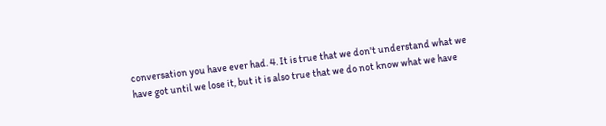conversation you have ever had. 4. It is true that we don't understand what we have got until we lose it, but it is also true that we do not know what we have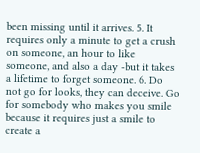been missing until it arrives. 5. It requires only a minute to get a crush on someone, an hour to like someone, and also a day -but it takes a lifetime to forget someone. 6. Do not go for looks, they can deceive. Go for somebody who makes you smile because it requires just a smile to create a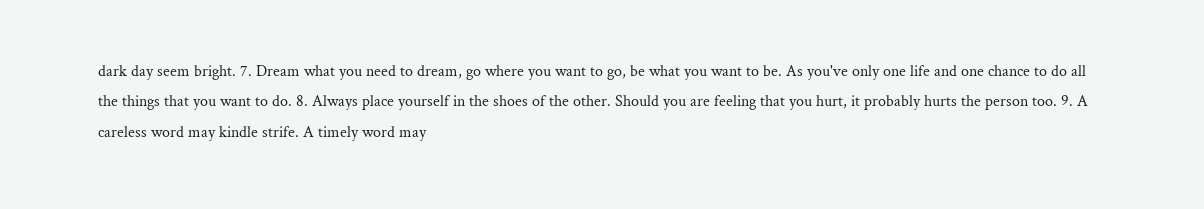dark day seem bright. 7. Dream what you need to dream, go where you want to go, be what you want to be. As you've only one life and one chance to do all the things that you want to do. 8. Always place yourself in the shoes of the other. Should you are feeling that you hurt, it probably hurts the person too. 9. A careless word may kindle strife. A timely word may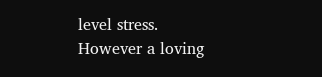level stress. However a loving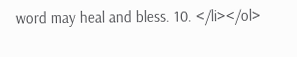word may heal and bless. 10. </li></ol>